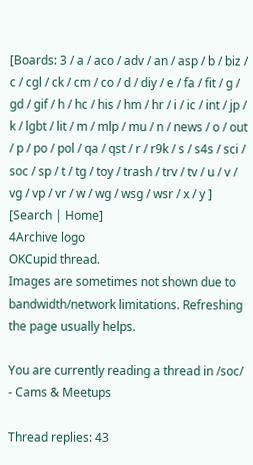[Boards: 3 / a / aco / adv / an / asp / b / biz / c / cgl / ck / cm / co / d / diy / e / fa / fit / g / gd / gif / h / hc / his / hm / hr / i / ic / int / jp / k / lgbt / lit / m / mlp / mu / n / news / o / out / p / po / pol / qa / qst / r / r9k / s / s4s / sci / soc / sp / t / tg / toy / trash / trv / tv / u / v / vg / vp / vr / w / wg / wsg / wsr / x / y ] [Search | Home]
4Archive logo
OKCupid thread.
Images are sometimes not shown due to bandwidth/network limitations. Refreshing the page usually helps.

You are currently reading a thread in /soc/ - Cams & Meetups

Thread replies: 43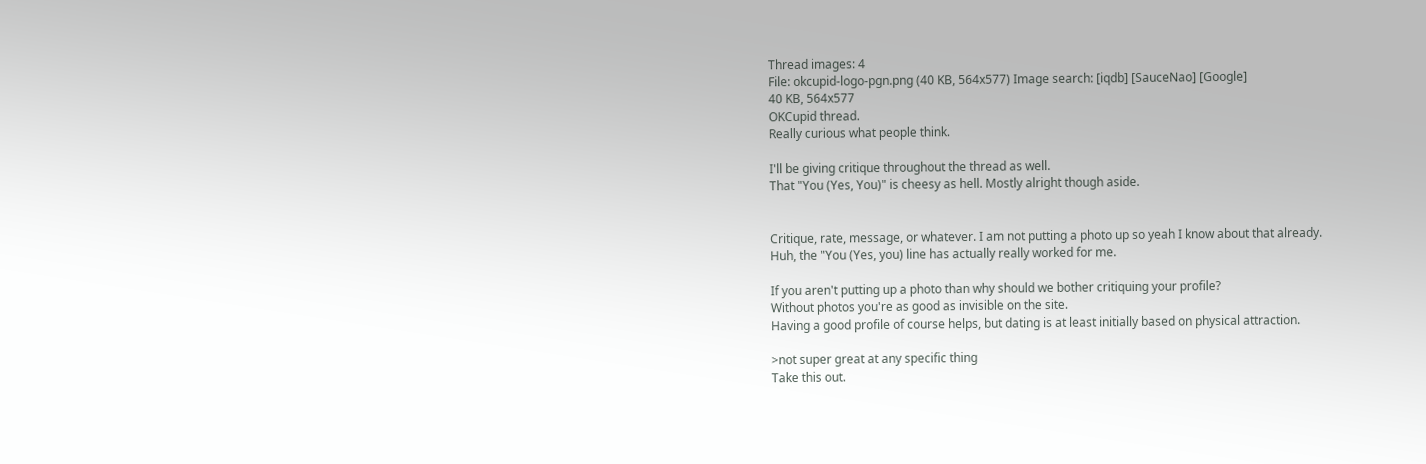Thread images: 4
File: okcupid-logo-pgn.png (40 KB, 564x577) Image search: [iqdb] [SauceNao] [Google]
40 KB, 564x577
OKCupid thread.
Really curious what people think.

I'll be giving critique throughout the thread as well.
That "You (Yes, You)" is cheesy as hell. Mostly alright though aside.


Critique, rate, message, or whatever. I am not putting a photo up so yeah I know about that already.
Huh, the "You (Yes, you) line has actually really worked for me.

If you aren't putting up a photo than why should we bother critiquing your profile?
Without photos you're as good as invisible on the site.
Having a good profile of course helps, but dating is at least initially based on physical attraction.

>not super great at any specific thing
Take this out.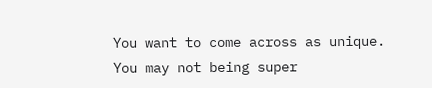You want to come across as unique.
You may not being super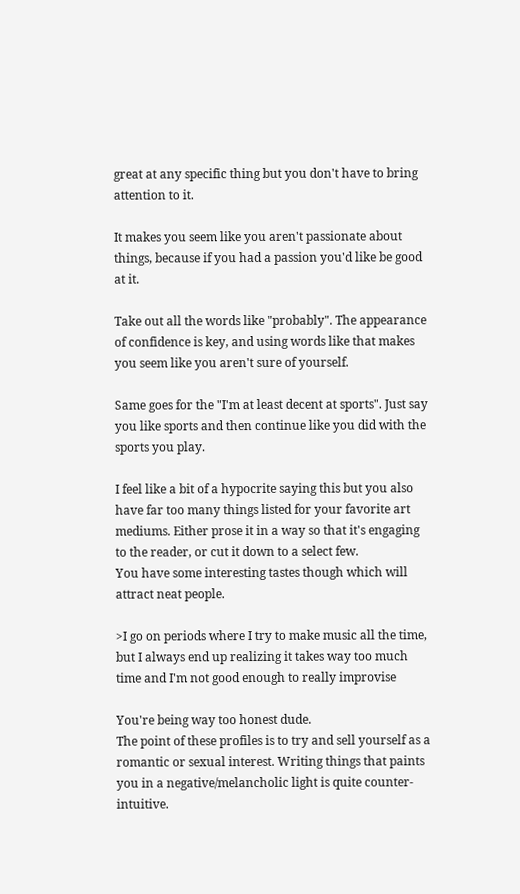great at any specific thing but you don't have to bring attention to it.

It makes you seem like you aren't passionate about things, because if you had a passion you'd like be good at it.

Take out all the words like "probably". The appearance of confidence is key, and using words like that makes you seem like you aren't sure of yourself.

Same goes for the "I'm at least decent at sports". Just say you like sports and then continue like you did with the sports you play.

I feel like a bit of a hypocrite saying this but you also have far too many things listed for your favorite art mediums. Either prose it in a way so that it's engaging to the reader, or cut it down to a select few.
You have some interesting tastes though which will attract neat people.

>I go on periods where I try to make music all the time, but I always end up realizing it takes way too much time and I'm not good enough to really improvise

You're being way too honest dude.
The point of these profiles is to try and sell yourself as a romantic or sexual interest. Writing things that paints you in a negative/melancholic light is quite counter-intuitive.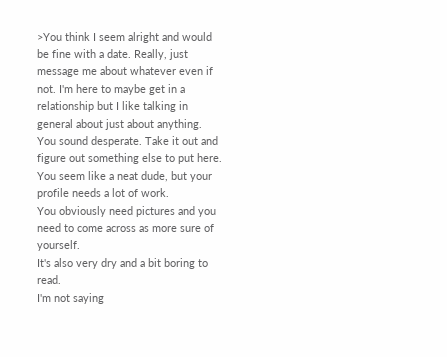>You think I seem alright and would be fine with a date. Really, just message me about whatever even if not. I'm here to maybe get in a relationship but I like talking in general about just about anything.
You sound desperate. Take it out and figure out something else to put here.
You seem like a neat dude, but your profile needs a lot of work.
You obviously need pictures and you need to come across as more sure of yourself.
It's also very dry and a bit boring to read.
I'm not saying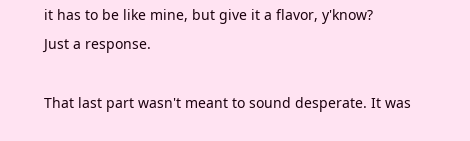it has to be like mine, but give it a flavor, y'know?
Just a response.

That last part wasn't meant to sound desperate. It was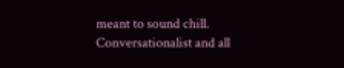meant to sound chill. Conversationalist and all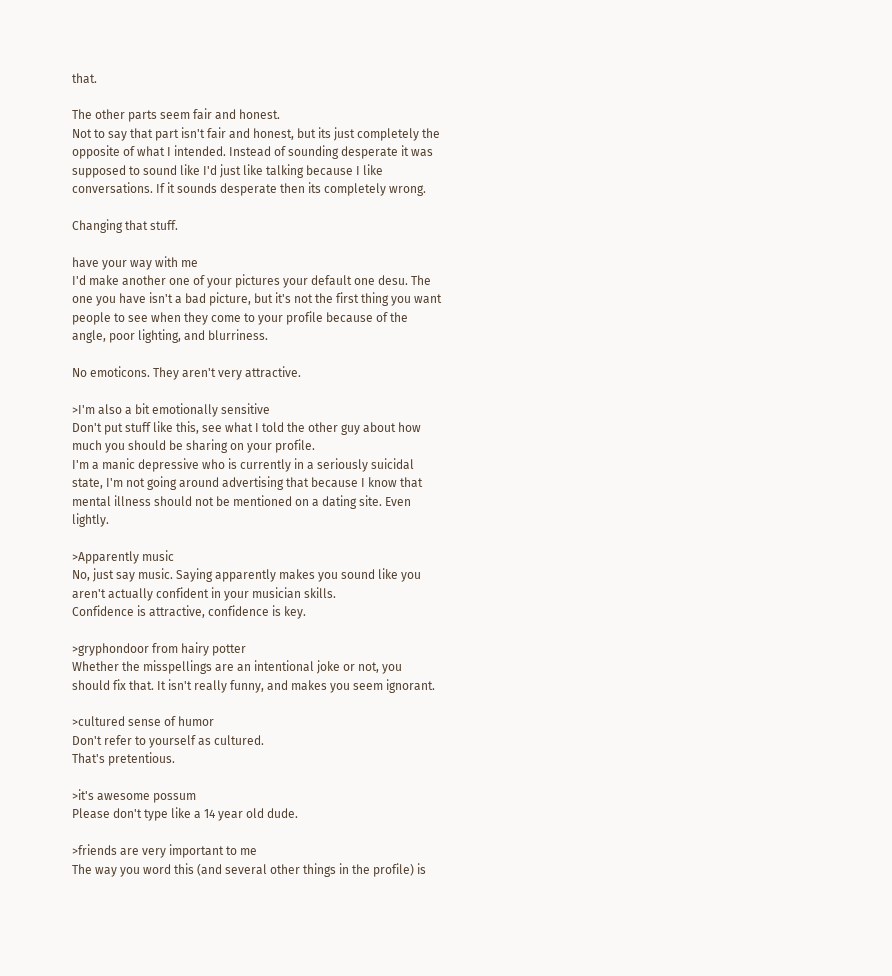that.

The other parts seem fair and honest.
Not to say that part isn't fair and honest, but its just completely the opposite of what I intended. Instead of sounding desperate it was supposed to sound like I'd just like talking because I like conversations. If it sounds desperate then its completely wrong.

Changing that stuff.

have your way with me
I'd make another one of your pictures your default one desu. The one you have isn't a bad picture, but it's not the first thing you want people to see when they come to your profile because of the angle, poor lighting, and blurriness.

No emoticons. They aren't very attractive.

>I'm also a bit emotionally sensitive
Don't put stuff like this, see what I told the other guy about how much you should be sharing on your profile.
I'm a manic depressive who is currently in a seriously suicidal state, I'm not going around advertising that because I know that mental illness should not be mentioned on a dating site. Even lightly.

>Apparently music
No, just say music. Saying apparently makes you sound like you aren't actually confident in your musician skills.
Confidence is attractive, confidence is key.

>gryphondoor from hairy potter
Whether the misspellings are an intentional joke or not, you should fix that. It isn't really funny, and makes you seem ignorant.

>cultured sense of humor
Don't refer to yourself as cultured.
That's pretentious.

>it's awesome possum
Please don't type like a 14 year old dude.

>friends are very important to me
The way you word this (and several other things in the profile) is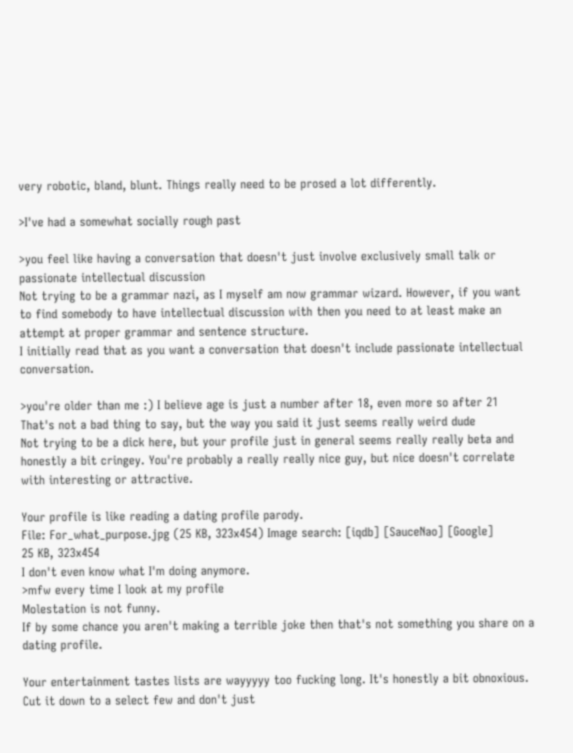very robotic, bland, blunt. Things really need to be prosed a lot differently.

>I've had a somewhat socially rough past

>you feel like having a conversation that doesn't just involve exclusively small talk or passionate intellectual discussion
Not trying to be a grammar nazi, as I myself am now grammar wizard. However, if you want to find somebody to have intellectual discussion with then you need to at least make an attempt at proper grammar and sentence structure.
I initially read that as you want a conversation that doesn't include passionate intellectual conversation.

>you're older than me :) I believe age is just a number after 18, even more so after 21
That's not a bad thing to say, but the way you said it just seems really weird dude
Not trying to be a dick here, but your profile just in general seems really really beta and honestly a bit cringey. You're probably a really really nice guy, but nice doesn't correlate with interesting or attractive.

Your profile is like reading a dating profile parody.
File: For_what_purpose.jpg (25 KB, 323x454) Image search: [iqdb] [SauceNao] [Google]
25 KB, 323x454
I don't even know what I'm doing anymore.
>mfw every time I look at my profile
Molestation is not funny.
If by some chance you aren't making a terrible joke then that's not something you share on a dating profile.

Your entertainment tastes lists are wayyyyy too fucking long. It's honestly a bit obnoxious.
Cut it down to a select few and don't just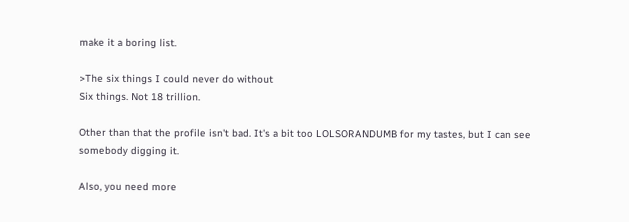make it a boring list.

>The six things I could never do without
Six things. Not 18 trillion.

Other than that the profile isn't bad. It's a bit too LOLSORANDUMB for my tastes, but I can see somebody digging it.

Also, you need more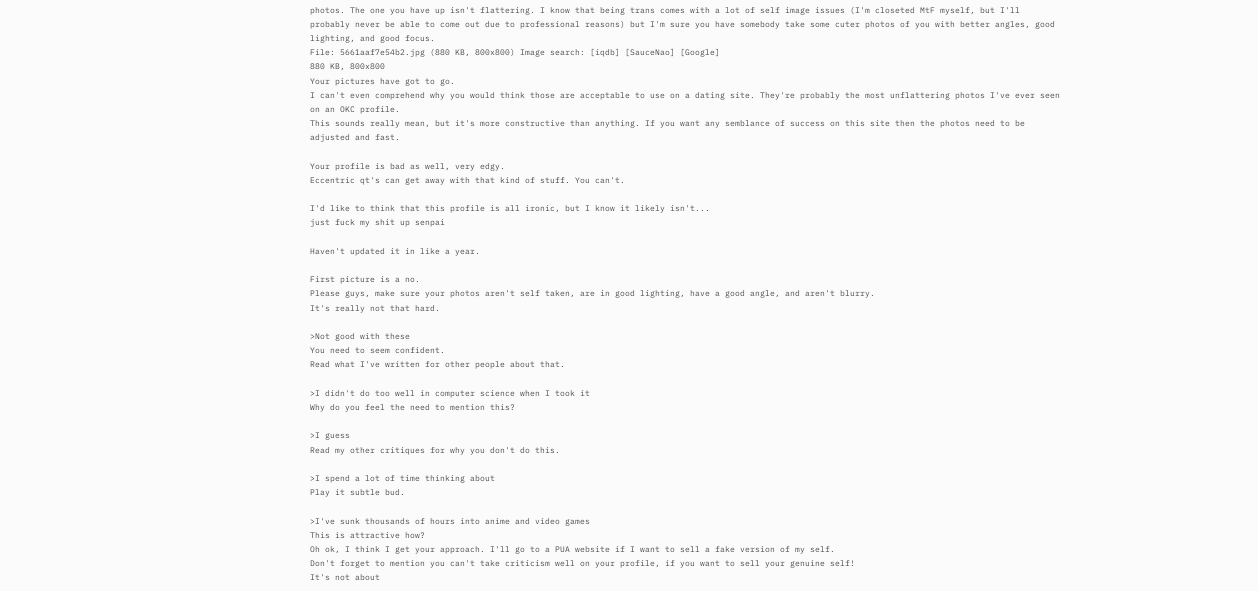photos. The one you have up isn't flattering. I know that being trans comes with a lot of self image issues (I'm closeted MtF myself, but I'll probably never be able to come out due to professional reasons) but I'm sure you have somebody take some cuter photos of you with better angles, good lighting, and good focus.
File: 5661aaf7e54b2.jpg (880 KB, 800x800) Image search: [iqdb] [SauceNao] [Google]
880 KB, 800x800
Your pictures have got to go.
I can't even comprehend why you would think those are acceptable to use on a dating site. They're probably the most unflattering photos I've ever seen on an OKC profile.
This sounds really mean, but it's more constructive than anything. If you want any semblance of success on this site then the photos need to be adjusted and fast.

Your profile is bad as well, very edgy.
Eccentric qt's can get away with that kind of stuff. You can't.

I'd like to think that this profile is all ironic, but I know it likely isn't...
just fuck my shit up senpai

Haven't updated it in like a year.

First picture is a no.
Please guys, make sure your photos aren't self taken, are in good lighting, have a good angle, and aren't blurry.
It's really not that hard.

>Not good with these
You need to seem confident.
Read what I've written for other people about that.

>I didn't do too well in computer science when I took it
Why do you feel the need to mention this?

>I guess
Read my other critiques for why you don't do this.

>I spend a lot of time thinking about
Play it subtle bud.

>I've sunk thousands of hours into anime and video games
This is attractive how?
Oh ok, I think I get your approach. I'll go to a PUA website if I want to sell a fake version of my self.
Don't forget to mention you can't take criticism well on your profile, if you want to sell your genuine self!
It's not about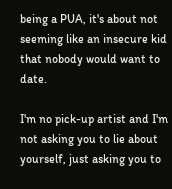being a PUA, it's about not seeming like an insecure kid that nobody would want to date.

I'm no pick-up artist and I'm not asking you to lie about yourself, just asking you to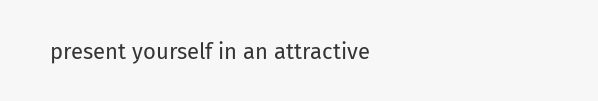present yourself in an attractive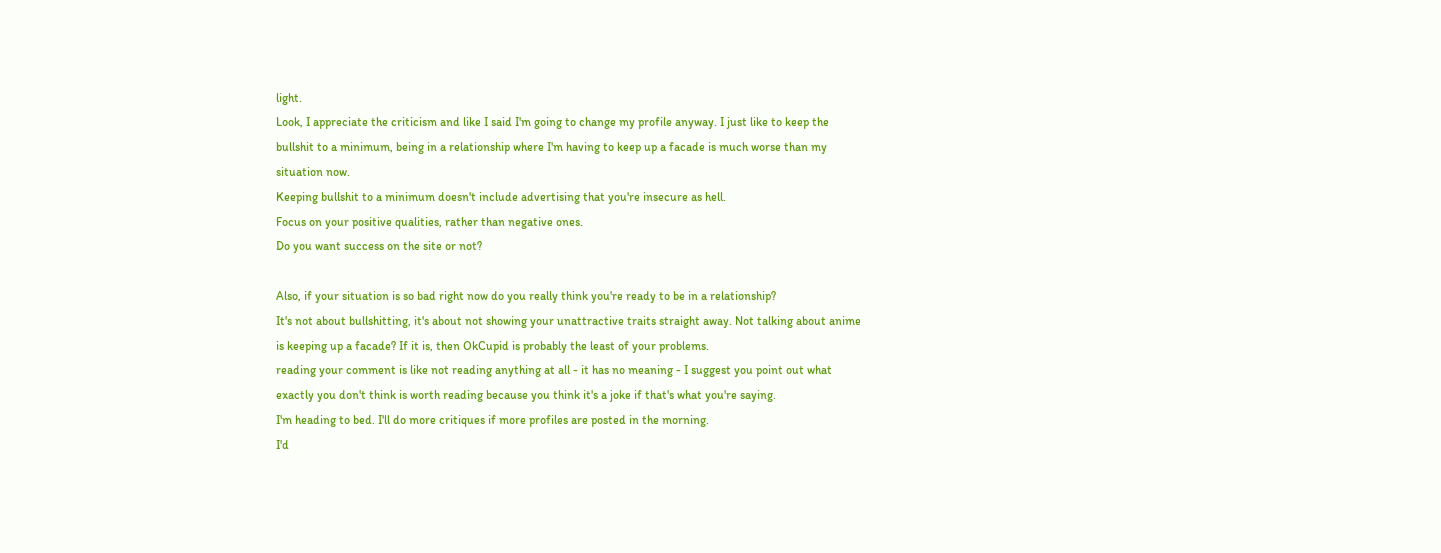light.
Look, I appreciate the criticism and like I said I'm going to change my profile anyway. I just like to keep the bullshit to a minimum, being in a relationship where I'm having to keep up a facade is much worse than my situation now.
Keeping bullshit to a minimum doesn't include advertising that you're insecure as hell.
Focus on your positive qualities, rather than negative ones.
Do you want success on the site or not?

Also, if your situation is so bad right now do you really think you're ready to be in a relationship?
It's not about bullshitting, it's about not showing your unattractive traits straight away. Not talking about anime is keeping up a facade? If it is, then OkCupid is probably the least of your problems.
reading your comment is like not reading anything at all - it has no meaning - I suggest you point out what exactly you don't think is worth reading because you think it's a joke if that's what you're saying.
I'm heading to bed. I'll do more critiques if more profiles are posted in the morning.
I'd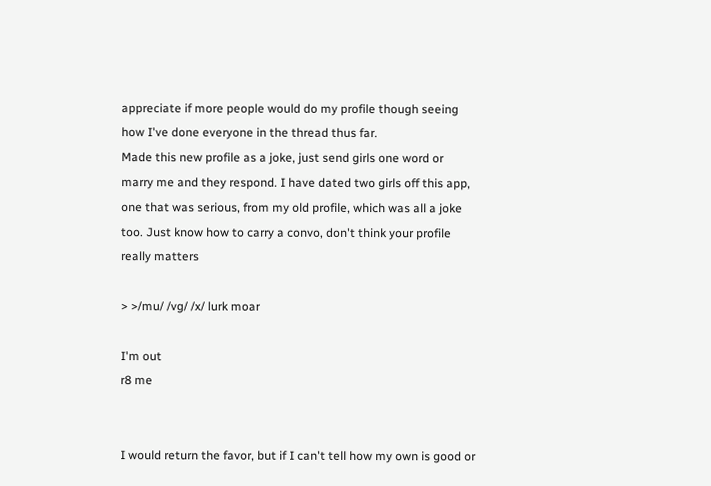appreciate if more people would do my profile though seeing how I've done everyone in the thread thus far.
Made this new profile as a joke, just send girls one word or marry me and they respond. I have dated two girls off this app, one that was serious, from my old profile, which was all a joke too. Just know how to carry a convo, don't think your profile really matters

> >/mu/ /vg/ /x/ lurk moar

I'm out
r8 me


I would return the favor, but if I can't tell how my own is good or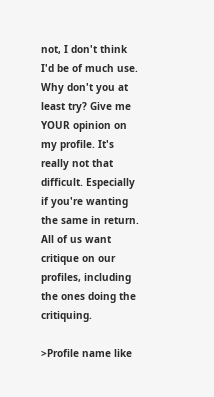not, I don't think I'd be of much use.
Why don't you at least try? Give me YOUR opinion on my profile. It's really not that difficult. Especially if you're wanting the same in return.
All of us want critique on our profiles, including the ones doing the critiquing.

>Profile name like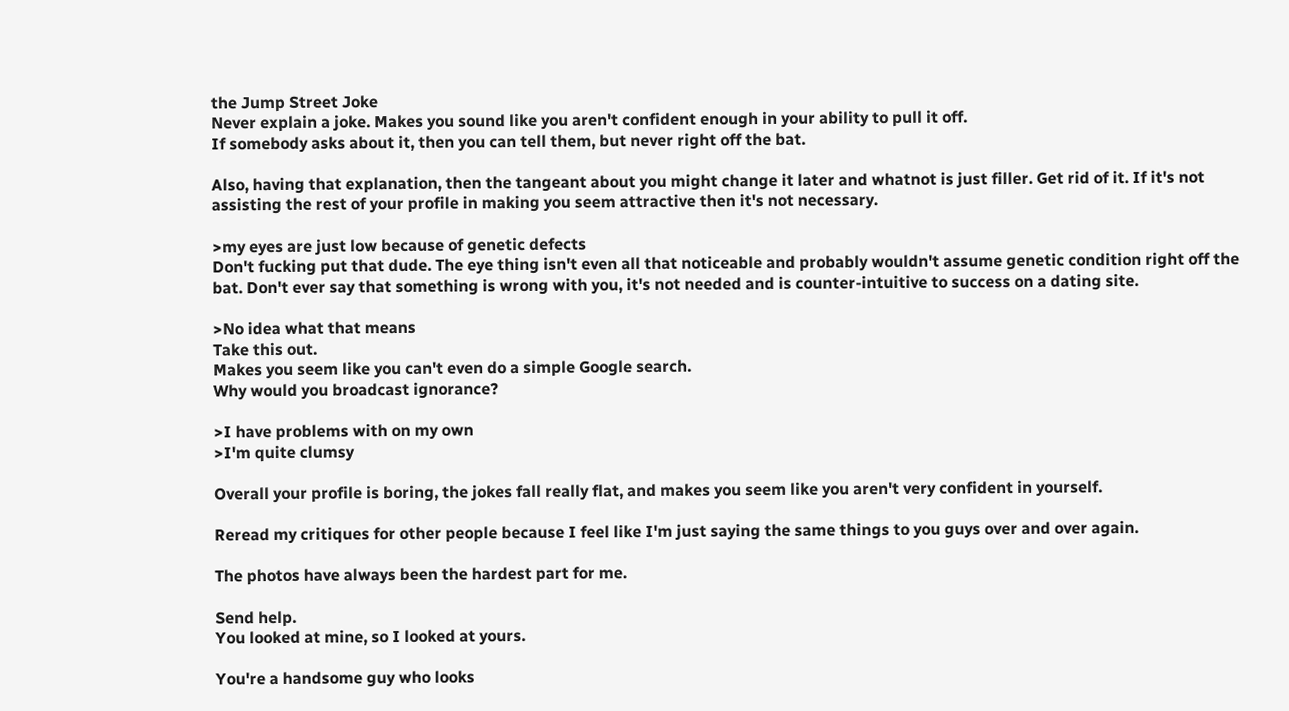the Jump Street Joke
Never explain a joke. Makes you sound like you aren't confident enough in your ability to pull it off.
If somebody asks about it, then you can tell them, but never right off the bat.

Also, having that explanation, then the tangeant about you might change it later and whatnot is just filler. Get rid of it. If it's not assisting the rest of your profile in making you seem attractive then it's not necessary.

>my eyes are just low because of genetic defects
Don't fucking put that dude. The eye thing isn't even all that noticeable and probably wouldn't assume genetic condition right off the bat. Don't ever say that something is wrong with you, it's not needed and is counter-intuitive to success on a dating site.

>No idea what that means
Take this out.
Makes you seem like you can't even do a simple Google search.
Why would you broadcast ignorance?

>I have problems with on my own
>I'm quite clumsy

Overall your profile is boring, the jokes fall really flat, and makes you seem like you aren't very confident in yourself.

Reread my critiques for other people because I feel like I'm just saying the same things to you guys over and over again.

The photos have always been the hardest part for me.

Send help.
You looked at mine, so I looked at yours.

You're a handsome guy who looks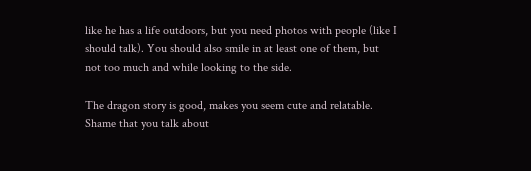like he has a life outdoors, but you need photos with people (like I should talk). You should also smile in at least one of them, but not too much and while looking to the side.

The dragon story is good, makes you seem cute and relatable. Shame that you talk about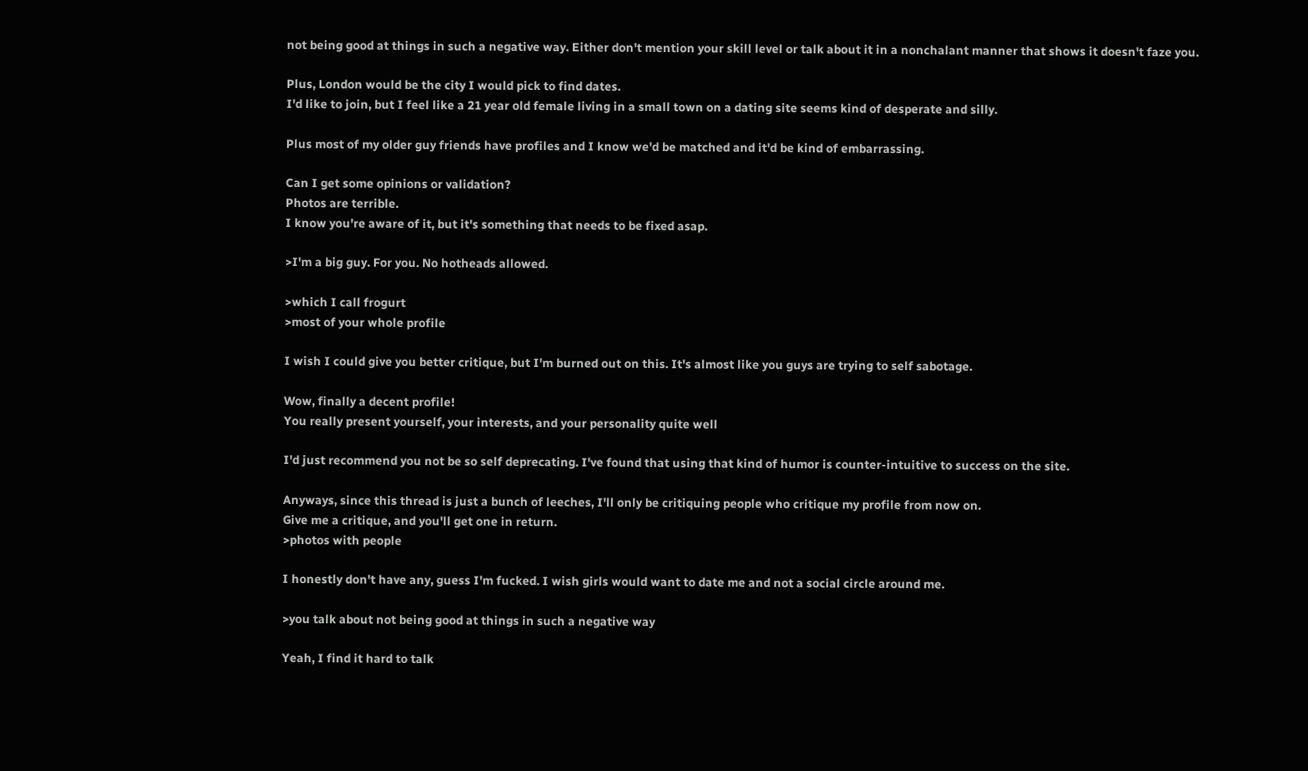not being good at things in such a negative way. Either don't mention your skill level or talk about it in a nonchalant manner that shows it doesn't faze you.

Plus, London would be the city I would pick to find dates.
I'd like to join, but I feel like a 21 year old female living in a small town on a dating site seems kind of desperate and silly.

Plus most of my older guy friends have profiles and I know we'd be matched and it'd be kind of embarrassing.

Can I get some opinions or validation?
Photos are terrible.
I know you're aware of it, but it's something that needs to be fixed asap.

>I'm a big guy. For you. No hotheads allowed.

>which I call frogurt
>most of your whole profile

I wish I could give you better critique, but I'm burned out on this. It's almost like you guys are trying to self sabotage.

Wow, finally a decent profile!
You really present yourself, your interests, and your personality quite well

I'd just recommend you not be so self deprecating. I've found that using that kind of humor is counter-intuitive to success on the site.

Anyways, since this thread is just a bunch of leeches, I'll only be critiquing people who critique my profile from now on.
Give me a critique, and you'll get one in return.
>photos with people

I honestly don't have any, guess I'm fucked. I wish girls would want to date me and not a social circle around me.

>you talk about not being good at things in such a negative way

Yeah, I find it hard to talk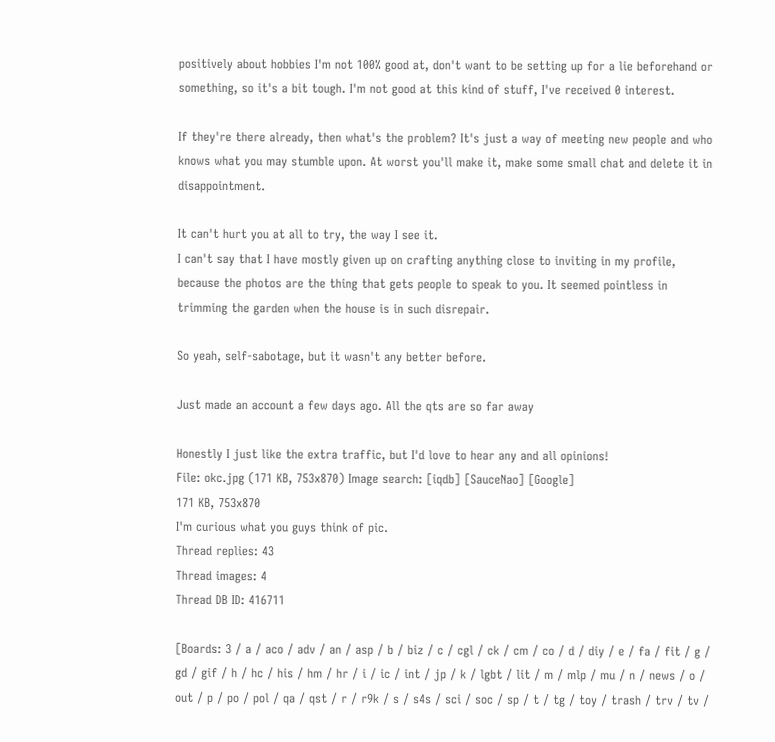positively about hobbies I'm not 100% good at, don't want to be setting up for a lie beforehand or something, so it's a bit tough. I'm not good at this kind of stuff, I've received 0 interest.

If they're there already, then what's the problem? It's just a way of meeting new people and who knows what you may stumble upon. At worst you'll make it, make some small chat and delete it in disappointment.

It can't hurt you at all to try, the way I see it.
I can't say that I have mostly given up on crafting anything close to inviting in my profile, because the photos are the thing that gets people to speak to you. It seemed pointless in trimming the garden when the house is in such disrepair.

So yeah, self-sabotage, but it wasn't any better before.

Just made an account a few days ago. All the qts are so far away

Honestly I just like the extra traffic, but I'd love to hear any and all opinions!
File: okc.jpg (171 KB, 753x870) Image search: [iqdb] [SauceNao] [Google]
171 KB, 753x870
I'm curious what you guys think of pic.
Thread replies: 43
Thread images: 4
Thread DB ID: 416711

[Boards: 3 / a / aco / adv / an / asp / b / biz / c / cgl / ck / cm / co / d / diy / e / fa / fit / g / gd / gif / h / hc / his / hm / hr / i / ic / int / jp / k / lgbt / lit / m / mlp / mu / n / news / o / out / p / po / pol / qa / qst / r / r9k / s / s4s / sci / soc / sp / t / tg / toy / trash / trv / tv /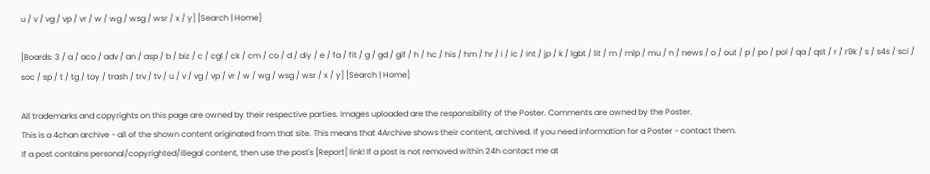u / v / vg / vp / vr / w / wg / wsg / wsr / x / y] [Search | Home]

[Boards: 3 / a / aco / adv / an / asp / b / biz / c / cgl / ck / cm / co / d / diy / e / fa / fit / g / gd / gif / h / hc / his / hm / hr / i / ic / int / jp / k / lgbt / lit / m / mlp / mu / n / news / o / out / p / po / pol / qa / qst / r / r9k / s / s4s / sci / soc / sp / t / tg / toy / trash / trv / tv / u / v / vg / vp / vr / w / wg / wsg / wsr / x / y] [Search | Home]

All trademarks and copyrights on this page are owned by their respective parties. Images uploaded are the responsibility of the Poster. Comments are owned by the Poster.
This is a 4chan archive - all of the shown content originated from that site. This means that 4Archive shows their content, archived. If you need information for a Poster - contact them.
If a post contains personal/copyrighted/illegal content, then use the post's [Report] link! If a post is not removed within 24h contact me at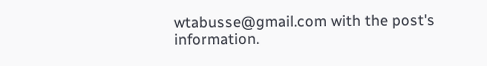wtabusse@gmail.com with the post's information.